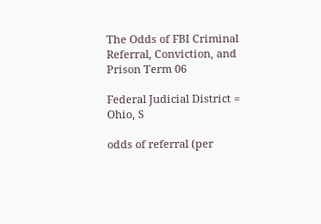The Odds of FBI Criminal Referral, Conviction, and Prison Term 06

Federal Judicial District = Ohio, S

odds of referral (per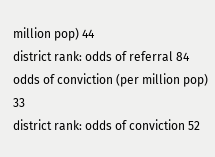million pop) 44
district rank: odds of referral 84
odds of conviction (per million pop) 33
district rank: odds of conviction 52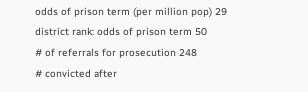odds of prison term (per million pop) 29
district rank: odds of prison term 50
# of referrals for prosecution 248
# convicted after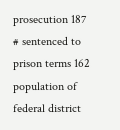prosecution 187
# sentenced to prison terms 162
population of federal district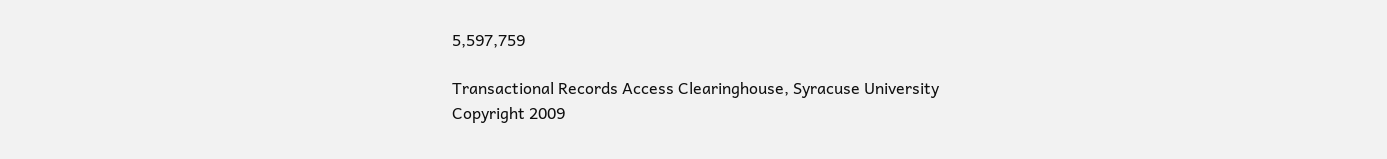5,597,759

Transactional Records Access Clearinghouse, Syracuse University
Copyright 2009